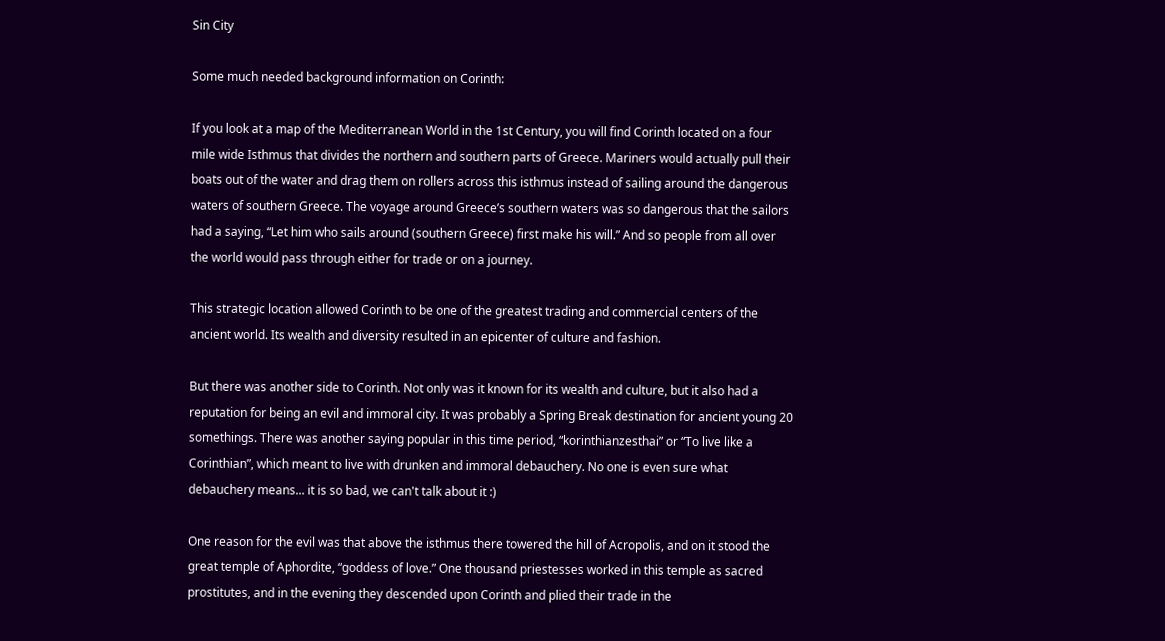Sin City

Some much needed background information on Corinth:

If you look at a map of the Mediterranean World in the 1st Century, you will find Corinth located on a four mile wide Isthmus that divides the northern and southern parts of Greece. Mariners would actually pull their boats out of the water and drag them on rollers across this isthmus instead of sailing around the dangerous waters of southern Greece. The voyage around Greece’s southern waters was so dangerous that the sailors had a saying, “Let him who sails around (southern Greece) first make his will.” And so people from all over the world would pass through either for trade or on a journey.

This strategic location allowed Corinth to be one of the greatest trading and commercial centers of the ancient world. Its wealth and diversity resulted in an epicenter of culture and fashion.

But there was another side to Corinth. Not only was it known for its wealth and culture, but it also had a reputation for being an evil and immoral city. It was probably a Spring Break destination for ancient young 20 somethings. There was another saying popular in this time period, “korinthianzesthai” or “To live like a Corinthian”, which meant to live with drunken and immoral debauchery. No one is even sure what debauchery means... it is so bad, we can't talk about it :)

One reason for the evil was that above the isthmus there towered the hill of Acropolis, and on it stood the great temple of Aphordite, “goddess of love.” One thousand priestesses worked in this temple as sacred prostitutes, and in the evening they descended upon Corinth and plied their trade in the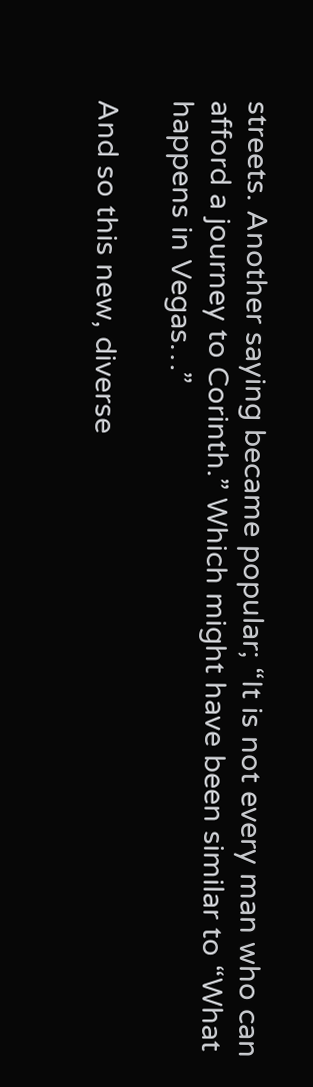streets. Another saying became popular; “It is not every man who can afford a journey to Corinth.” Which might have been similar to “What happens in Vegas…”

And so this new, diverse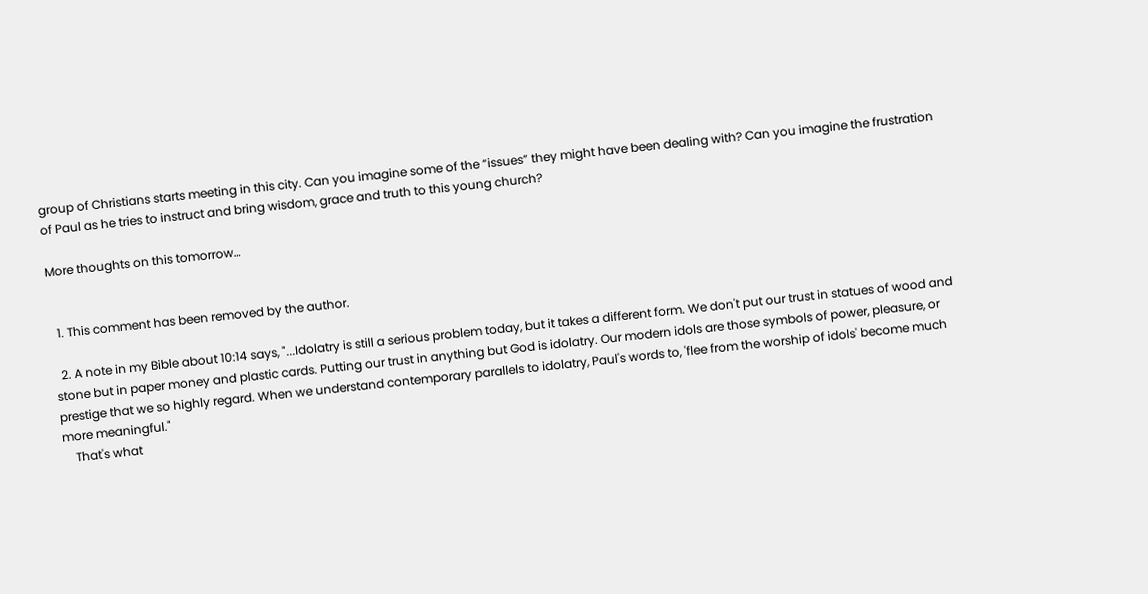group of Christians starts meeting in this city. Can you imagine some of the “issues” they might have been dealing with? Can you imagine the frustration of Paul as he tries to instruct and bring wisdom, grace and truth to this young church?

More thoughts on this tomorrow…


  1. This comment has been removed by the author.

  2. A note in my Bible about 10:14 says, "...Idolatry is still a serious problem today, but it takes a different form. We don't put our trust in statues of wood and stone but in paper money and plastic cards. Putting our trust in anything but God is idolatry. Our modern idols are those symbols of power, pleasure, or prestige that we so highly regard. When we understand contemporary parallels to idolatry, Paul's words to, 'flee from the worship of idols' become much more meaningful."
    That's what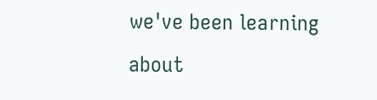we've been learning about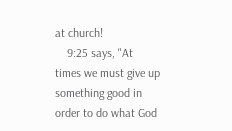at church!
    9:25 says, "At times we must give up something good in order to do what God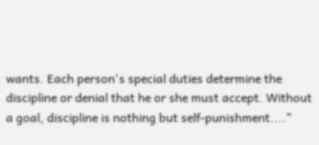wants. Each person's special duties determine the discipline or denial that he or she must accept. Without a goal, discipline is nothing but self-punishment...."